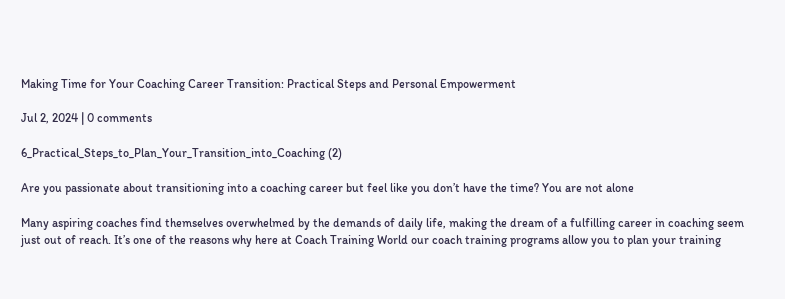Making Time for Your Coaching Career Transition: Practical Steps and Personal Empowerment

Jul 2, 2024 | 0 comments

6_Practical_Steps_to_Plan_Your_Transition_into_Coaching (2)

Are you passionate about transitioning into a coaching career but feel like you don’t have the time? You are not alone

Many aspiring coaches find themselves overwhelmed by the demands of daily life, making the dream of a fulfilling career in coaching seem just out of reach. It’s one of the reasons why here at Coach Training World our coach training programs allow you to plan your training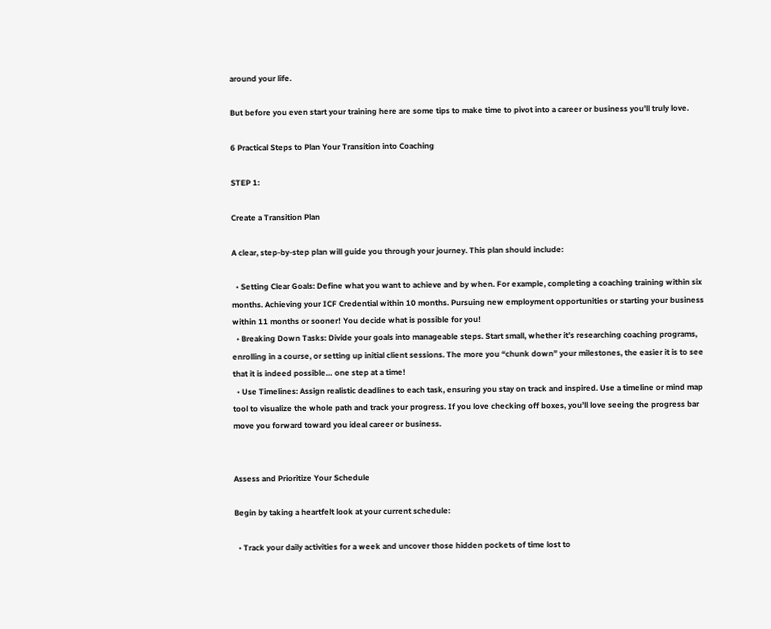around your life.

But before you even start your training here are some tips to make time to pivot into a career or business you’ll truly love.

6 Practical Steps to Plan Your Transition into Coaching

STEP 1:

Create a Transition Plan

A clear, step-by-step plan will guide you through your journey. This plan should include:

  • Setting Clear Goals: Define what you want to achieve and by when. For example, completing a coaching training within six months. Achieving your ICF Credential within 10 months. Pursuing new employment opportunities or starting your business within 11 months or sooner! You decide what is possible for you!
  • Breaking Down Tasks: Divide your goals into manageable steps. Start small, whether it’s researching coaching programs, enrolling in a course, or setting up initial client sessions. The more you “chunk down” your milestones, the easier it is to see that it is indeed possible… one step at a time!
  • Use Timelines: Assign realistic deadlines to each task, ensuring you stay on track and inspired. Use a timeline or mind map tool to visualize the whole path and track your progress. If you love checking off boxes, you’ll love seeing the progress bar move you forward toward you ideal career or business.


Assess and Prioritize Your Schedule

Begin by taking a heartfelt look at your current schedule:

  • Track your daily activities for a week and uncover those hidden pockets of time lost to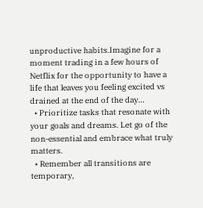unproductive habits.Imagine for a moment trading in a few hours of Netflix for the opportunity to have a life that leaves you feeling excited vs drained at the end of the day…
  • Prioritize tasks that resonate with your goals and dreams. Let go of the non-essential and embrace what truly matters.
  • Remember all transitions are temporary,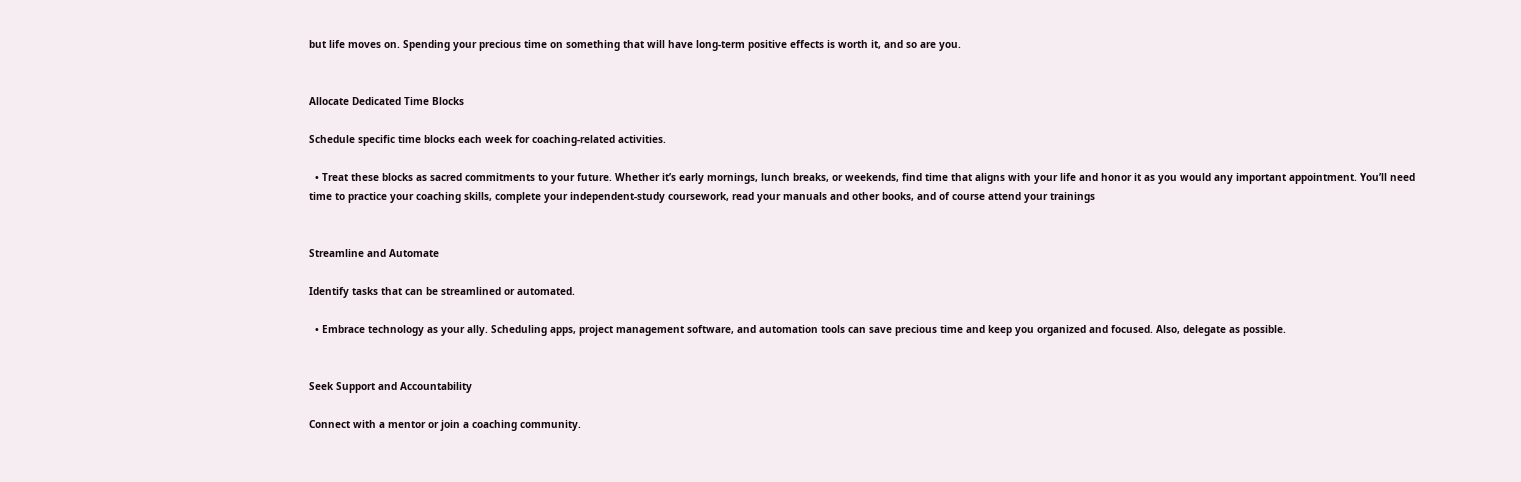but life moves on. Spending your precious time on something that will have long-term positive effects is worth it, and so are you.


Allocate Dedicated Time Blocks

Schedule specific time blocks each week for coaching-related activities.

  • Treat these blocks as sacred commitments to your future. Whether it’s early mornings, lunch breaks, or weekends, find time that aligns with your life and honor it as you would any important appointment. You’ll need time to practice your coaching skills, complete your independent-study coursework, read your manuals and other books, and of course attend your trainings


Streamline and Automate

Identify tasks that can be streamlined or automated.

  • Embrace technology as your ally. Scheduling apps, project management software, and automation tools can save precious time and keep you organized and focused. Also, delegate as possible.


Seek Support and Accountability

Connect with a mentor or join a coaching community.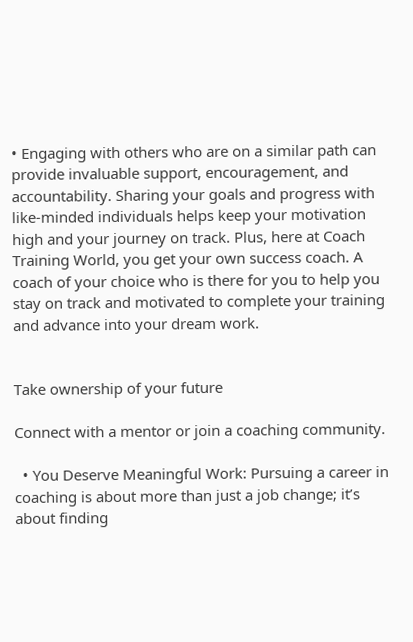• Engaging with others who are on a similar path can provide invaluable support, encouragement, and accountability. Sharing your goals and progress with like-minded individuals helps keep your motivation high and your journey on track. Plus, here at Coach Training World, you get your own success coach. A coach of your choice who is there for you to help you stay on track and motivated to complete your training and advance into your dream work.


Take ownership of your future

Connect with a mentor or join a coaching community.

  • You Deserve Meaningful Work: Pursuing a career in coaching is about more than just a job change; it’s about finding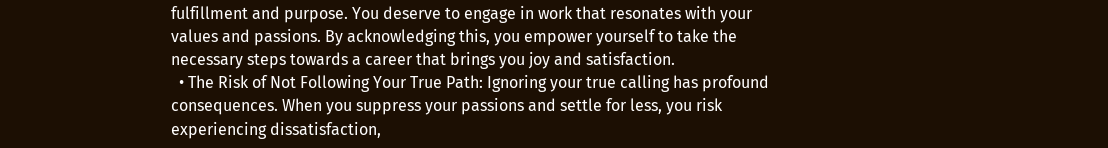fulfillment and purpose. You deserve to engage in work that resonates with your values and passions. By acknowledging this, you empower yourself to take the necessary steps towards a career that brings you joy and satisfaction.
  • The Risk of Not Following Your True Path: Ignoring your true calling has profound consequences. When you suppress your passions and settle for less, you risk experiencing dissatisfaction,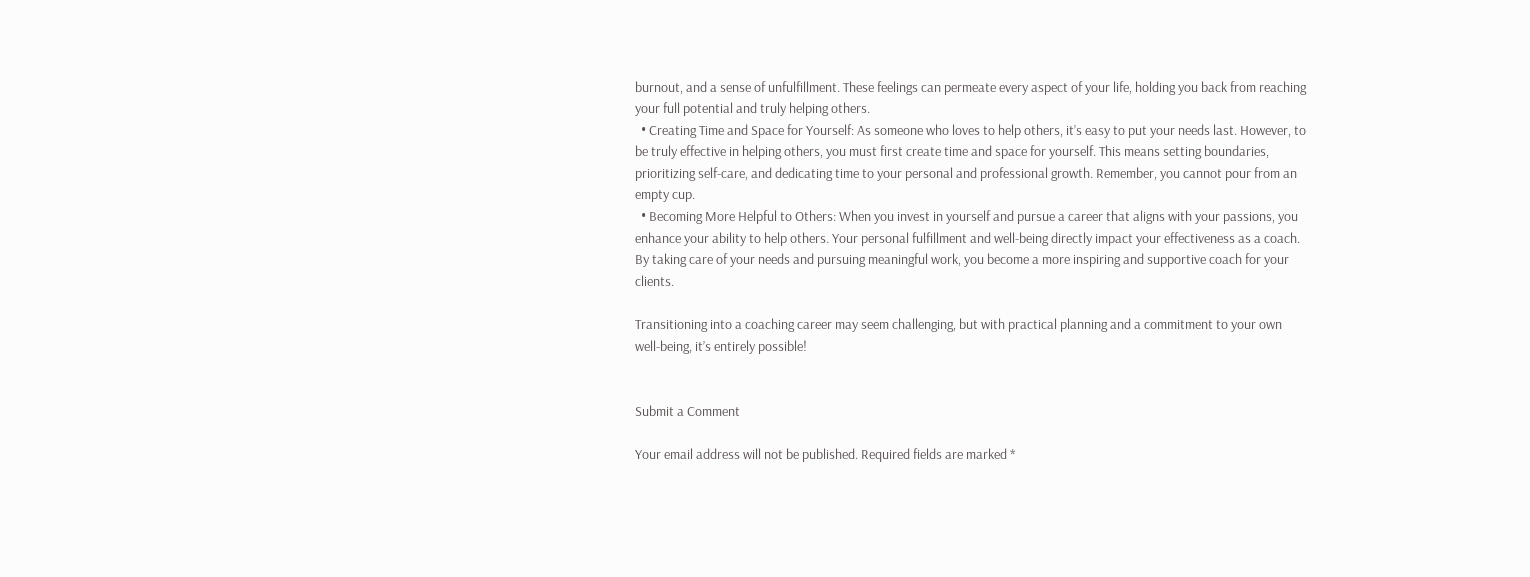burnout, and a sense of unfulfillment. These feelings can permeate every aspect of your life, holding you back from reaching your full potential and truly helping others.
  • Creating Time and Space for Yourself: As someone who loves to help others, it’s easy to put your needs last. However, to be truly effective in helping others, you must first create time and space for yourself. This means setting boundaries, prioritizing self-care, and dedicating time to your personal and professional growth. Remember, you cannot pour from an empty cup.
  • Becoming More Helpful to Others: When you invest in yourself and pursue a career that aligns with your passions, you enhance your ability to help others. Your personal fulfillment and well-being directly impact your effectiveness as a coach. By taking care of your needs and pursuing meaningful work, you become a more inspiring and supportive coach for your clients.

Transitioning into a coaching career may seem challenging, but with practical planning and a commitment to your own well-being, it’s entirely possible!


Submit a Comment

Your email address will not be published. Required fields are marked *